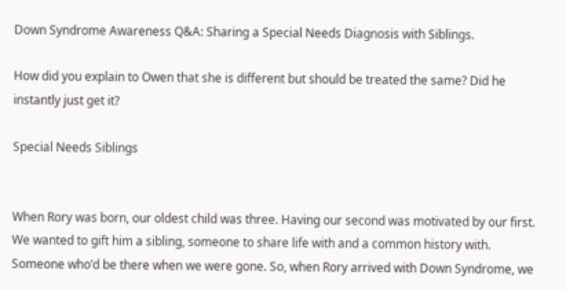Down Syndrome Awareness Q&A: Sharing a Special Needs Diagnosis with Siblings.

How did you explain to Owen that she is different but should be treated the same? Did he instantly just get it?

Special Needs Siblings


When Rory was born, our oldest child was three. Having our second was motivated by our first. We wanted to gift him a sibling, someone to share life with and a common history with. Someone who’d be there when we were gone. So, when Rory arrived with Down Syndrome, we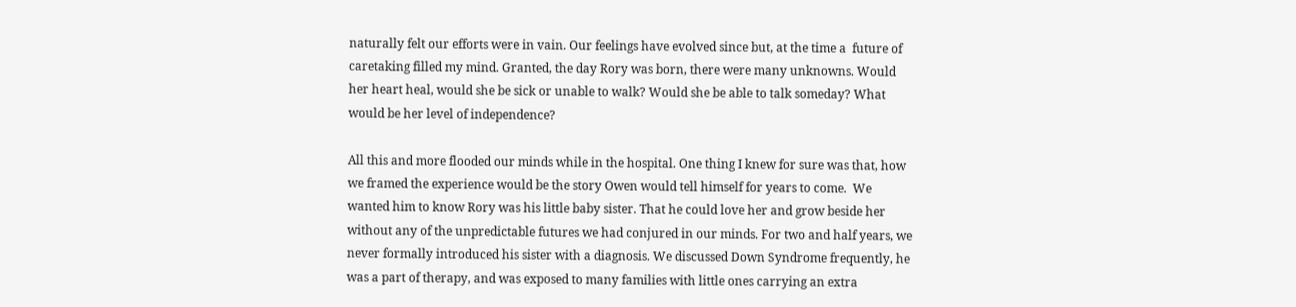naturally felt our efforts were in vain. Our feelings have evolved since but, at the time a  future of caretaking filled my mind. Granted, the day Rory was born, there were many unknowns. Would her heart heal, would she be sick or unable to walk? Would she be able to talk someday? What would be her level of independence?

All this and more flooded our minds while in the hospital. One thing I knew for sure was that, how we framed the experience would be the story Owen would tell himself for years to come.  We wanted him to know Rory was his little baby sister. That he could love her and grow beside her without any of the unpredictable futures we had conjured in our minds. For two and half years, we never formally introduced his sister with a diagnosis. We discussed Down Syndrome frequently, he was a part of therapy, and was exposed to many families with little ones carrying an extra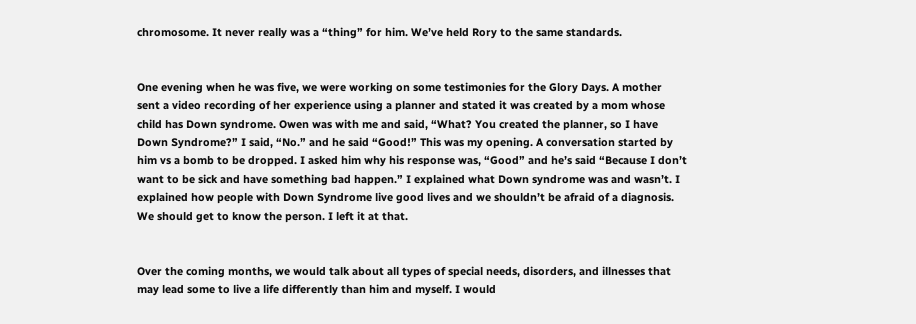chromosome. It never really was a “thing” for him. We’ve held Rory to the same standards.


One evening when he was five, we were working on some testimonies for the Glory Days. A mother sent a video recording of her experience using a planner and stated it was created by a mom whose child has Down syndrome. Owen was with me and said, “What? You created the planner, so I have Down Syndrome?” I said, “No.” and he said “Good!” This was my opening. A conversation started by him vs a bomb to be dropped. I asked him why his response was, “Good” and he’s said “Because I don’t want to be sick and have something bad happen.” I explained what Down syndrome was and wasn’t. I explained how people with Down Syndrome live good lives and we shouldn’t be afraid of a diagnosis. We should get to know the person. I left it at that.


Over the coming months, we would talk about all types of special needs, disorders, and illnesses that may lead some to live a life differently than him and myself. I would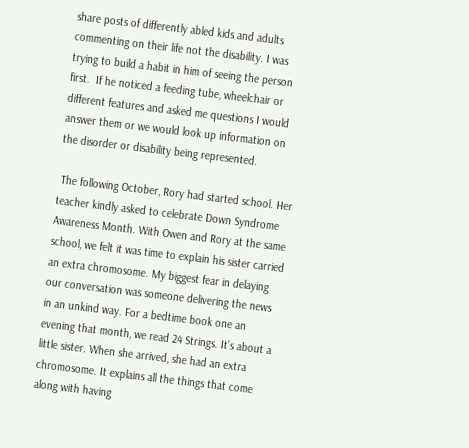share posts of differently abled kids and adults commenting on their life not the disability. I was trying to build a habit in him of seeing the person first.  If he noticed a feeding tube, wheelchair or different features and asked me questions I would answer them or we would look up information on the disorder or disability being represented.

 The following October, Rory had started school. Her teacher kindly asked to celebrate Down Syndrome Awareness Month. With Owen and Rory at the same school, we felt it was time to explain his sister carried an extra chromosome. My biggest fear in delaying our conversation was someone delivering the news in an unkind way. For a bedtime book one an evening that month, we read 24 Strings. It’s about a little sister. When she arrived, she had an extra chromosome. It explains all the things that come along with having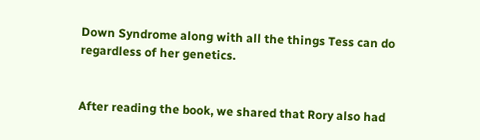Down Syndrome along with all the things Tess can do regardless of her genetics.


After reading the book, we shared that Rory also had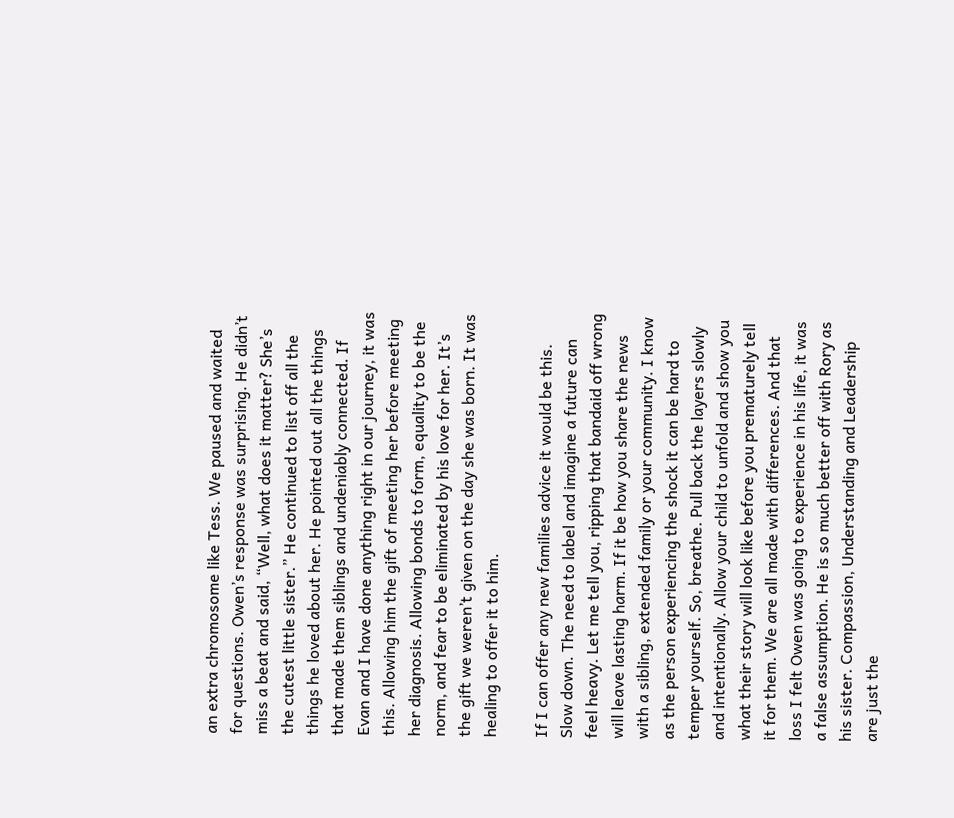an extra chromosome like Tess. We paused and waited for questions. Owen’s response was surprising. He didn’t miss a beat and said, “Well, what does it matter? She’s the cutest little sister.” He continued to list off all the things he loved about her. He pointed out all the things that made them siblings and undeniably connected. If Evan and I have done anything right in our journey, it was this. Allowing him the gift of meeting her before meeting her diagnosis. Allowing bonds to form, equality to be the norm, and fear to be eliminated by his love for her. It’s the gift we weren’t given on the day she was born. It was healing to offer it to him.

If I can offer any new families advice it would be this. Slow down. The need to label and imagine a future can feel heavy. Let me tell you, ripping that bandaid off wrong will leave lasting harm. If it be how you share the news with a sibling, extended family or your community. I know as the person experiencing the shock it can be hard to temper yourself. So, breathe. Pull back the layers slowly and intentionally. Allow your child to unfold and show you what their story will look like before you prematurely tell it for them. We are all made with differences. And that loss I felt Owen was going to experience in his life, it was a false assumption. He is so much better off with Rory as his sister. Compassion, Understanding and Leadership are just the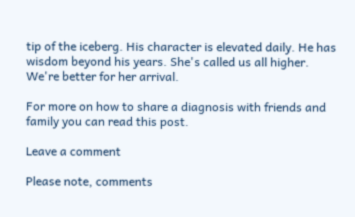tip of the iceberg. His character is elevated daily. He has wisdom beyond his years. She's called us all higher. We're better for her arrival.

For more on how to share a diagnosis with friends and family you can read this post.

Leave a comment

Please note, comments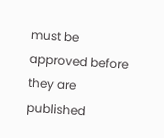must be approved before they are published